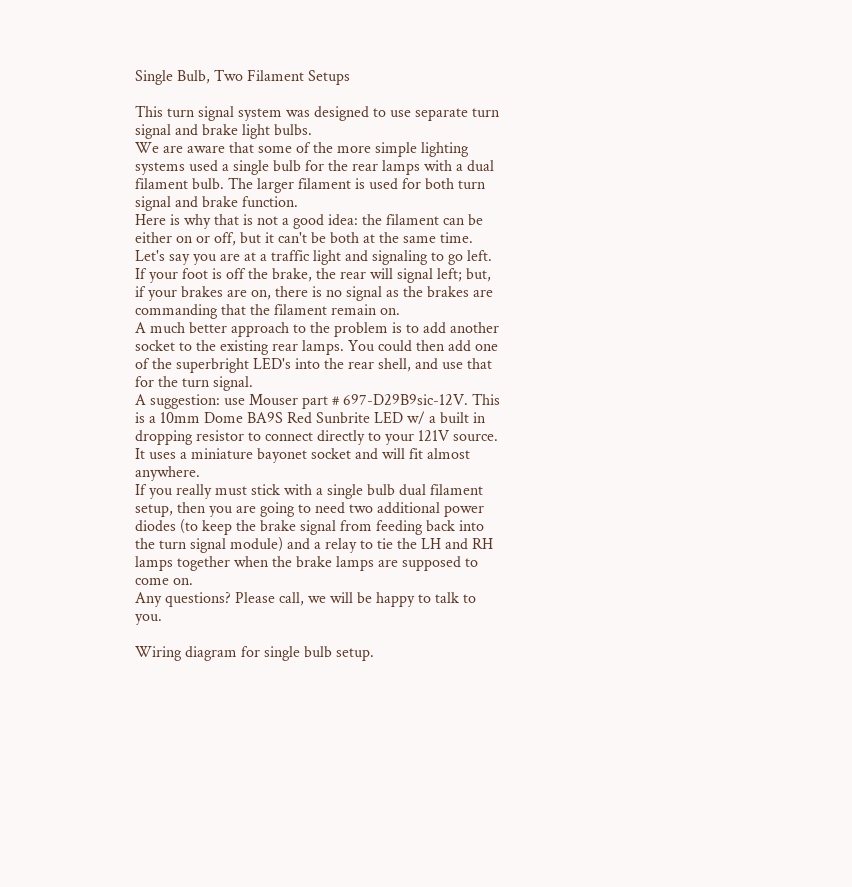Single Bulb, Two Filament Setups

This turn signal system was designed to use separate turn signal and brake light bulbs.
We are aware that some of the more simple lighting systems used a single bulb for the rear lamps with a dual filament bulb. The larger filament is used for both turn signal and brake function.
Here is why that is not a good idea: the filament can be either on or off, but it can't be both at the same time. Let's say you are at a traffic light and signaling to go left. If your foot is off the brake, the rear will signal left; but, if your brakes are on, there is no signal as the brakes are commanding that the filament remain on.
A much better approach to the problem is to add another socket to the existing rear lamps. You could then add one of the superbright LED's into the rear shell, and use that for the turn signal.
A suggestion: use Mouser part # 697-D29B9sic-12V. This is a 10mm Dome BA9S Red Sunbrite LED w/ a built in dropping resistor to connect directly to your 121V source. It uses a miniature bayonet socket and will fit almost anywhere.
If you really must stick with a single bulb dual filament setup, then you are going to need two additional power diodes (to keep the brake signal from feeding back into the turn signal module) and a relay to tie the LH and RH lamps together when the brake lamps are supposed to come on.
Any questions? Please call, we will be happy to talk to you.

Wiring diagram for single bulb setup.